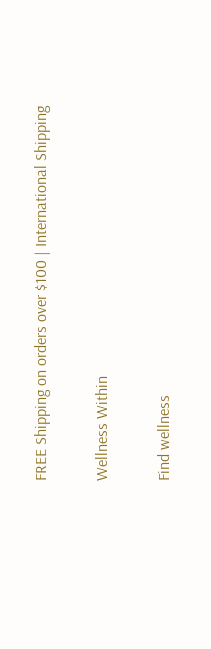FREE Shipping on orders over $100 | International Shipping

Wellness Within

Find wellness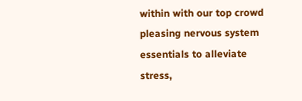within with our top crowd pleasing nervous system essentials to alleviate stress,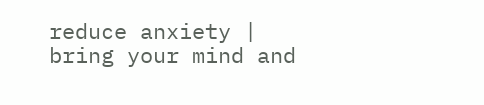reduce anxiety | bring your mind and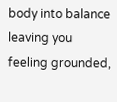body into balance leaving you feeling grounded,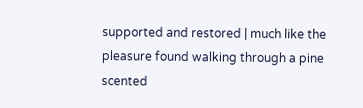supported and restored | much like the pleasure found walking through a pine scented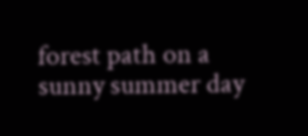forest path on a sunny summer day